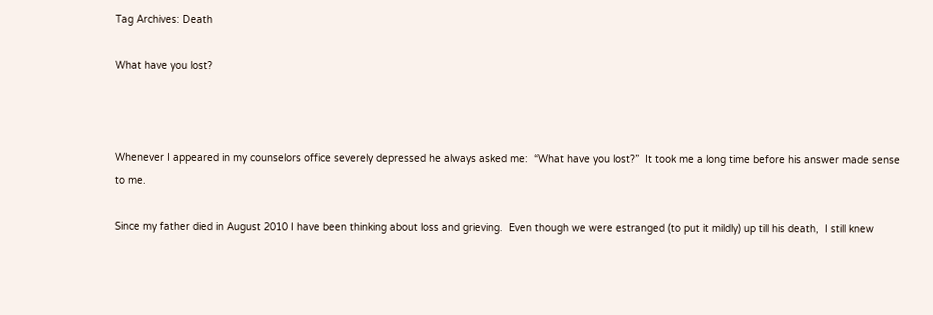Tag Archives: Death

What have you lost?



Whenever I appeared in my counselors office severely depressed he always asked me:  “What have you lost?”  It took me a long time before his answer made sense to me.

Since my father died in August 2010 I have been thinking about loss and grieving.  Even though we were estranged (to put it mildly) up till his death,  I still knew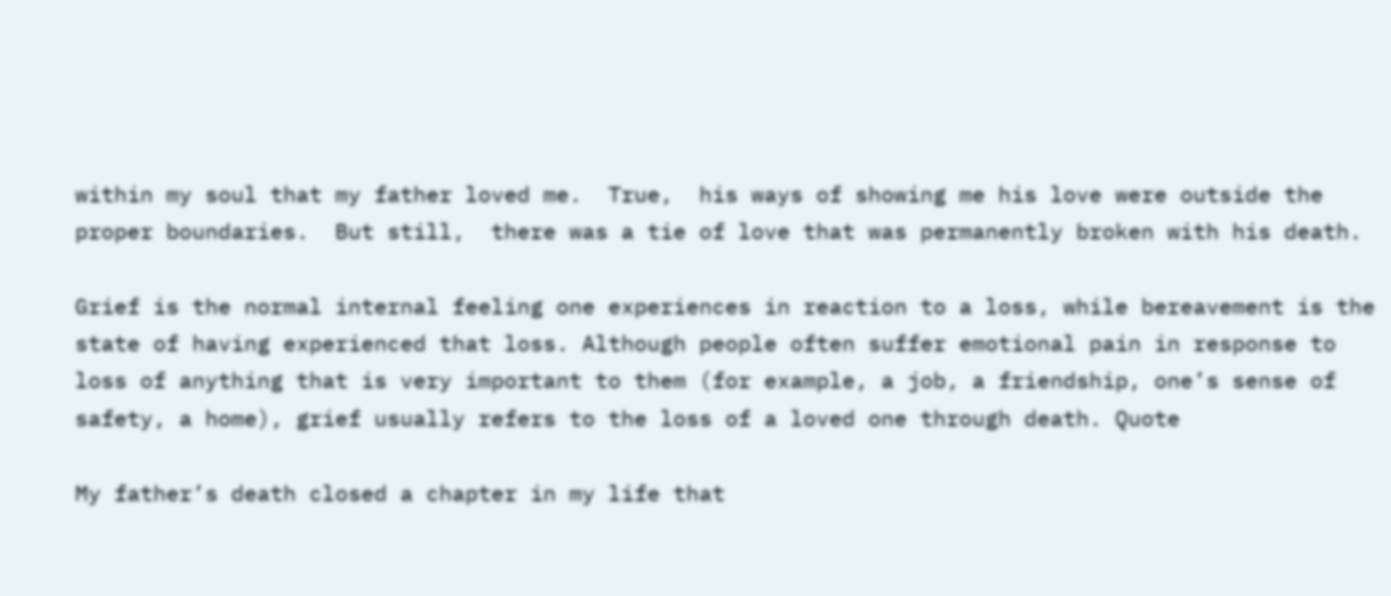within my soul that my father loved me.  True,  his ways of showing me his love were outside the proper boundaries.  But still,  there was a tie of love that was permanently broken with his death.

Grief is the normal internal feeling one experiences in reaction to a loss, while bereavement is the state of having experienced that loss. Although people often suffer emotional pain in response to loss of anything that is very important to them (for example, a job, a friendship, one’s sense of safety, a home), grief usually refers to the loss of a loved one through death. Quote

My father’s death closed a chapter in my life that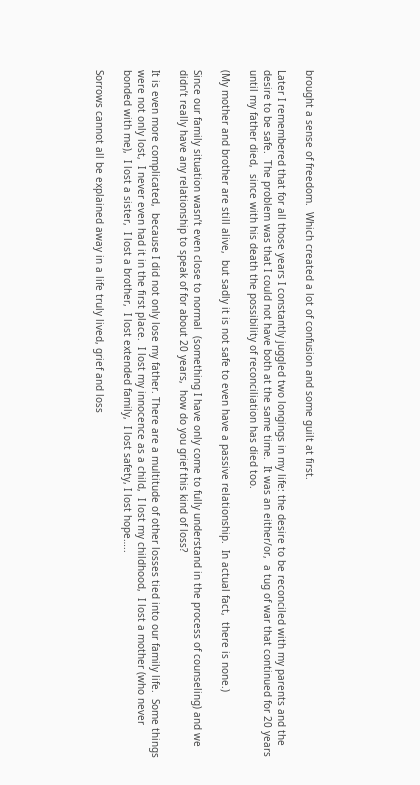brought a sense of freedom.  Which created a lot of confusion and some guilt at first.

Later I remembered that for all those years I constantly juggled two longings in my life: the desire to be reconciled with my parents and the desire to be safe.  The problem was that I could not have both at the same time.  It was an either/or,  a tug of war that continued for 20 years until my father died,  since with his death the possibility of reconciliation has died too.

(My mother and brother are still alive,  but sadly it is not safe to even have a passive relationship.  In actual fact,  there is none.)

Since our family situation wasn’t even close to normal  (something I have only come to fully understand in the process of counseling) and we didn’t really have any relationship to speak of for about 20 years,  how do you grief this kind of loss?

It is even more complicated,  because I did not only lose my father. There are a multitude of other losses tied into our family life.  Some things were not only lost,  I never even had it in the first place.  I lost my innocence as a child,  I lost my childhood,  I lost a mother (who never bonded with me),  I lost a sister,  I lost a brother,  I lost extended family,  I lost safety, I lost hope…..

Sorrows cannot all be explained away in a life truly lived, grief and loss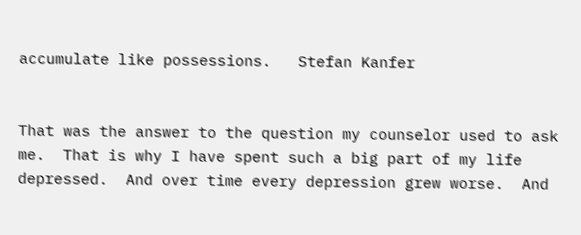accumulate like possessions.   Stefan Kanfer


That was the answer to the question my counselor used to ask me.  That is why I have spent such a big part of my life depressed.  And over time every depression grew worse.  And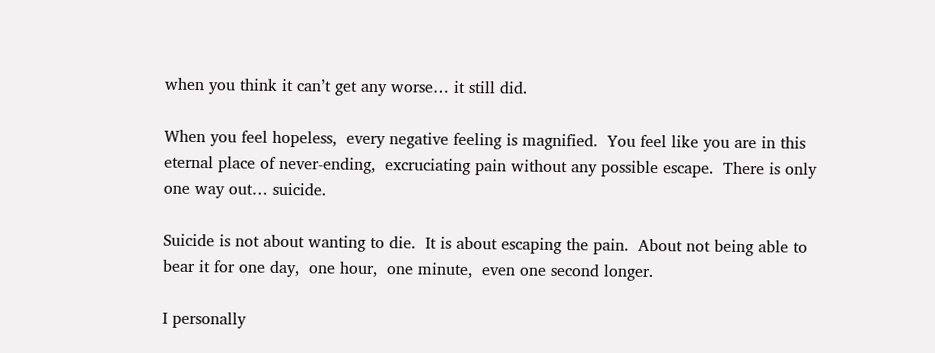when you think it can’t get any worse… it still did.

When you feel hopeless,  every negative feeling is magnified.  You feel like you are in this eternal place of never-ending,  excruciating pain without any possible escape.  There is only one way out… suicide.

Suicide is not about wanting to die.  It is about escaping the pain.  About not being able to bear it for one day,  one hour,  one minute,  even one second longer.

I personally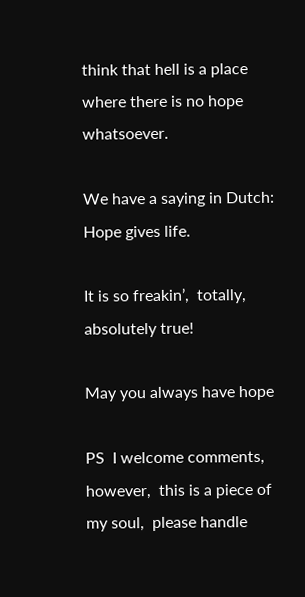think that hell is a place where there is no hope whatsoever.

We have a saying in Dutch:  Hope gives life.

It is so freakin’,  totally,  absolutely true!

May you always have hope

PS  I welcome comments,  however,  this is a piece of my soul,  please handle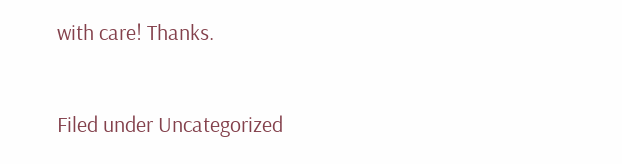with care! Thanks.


Filed under Uncategorized